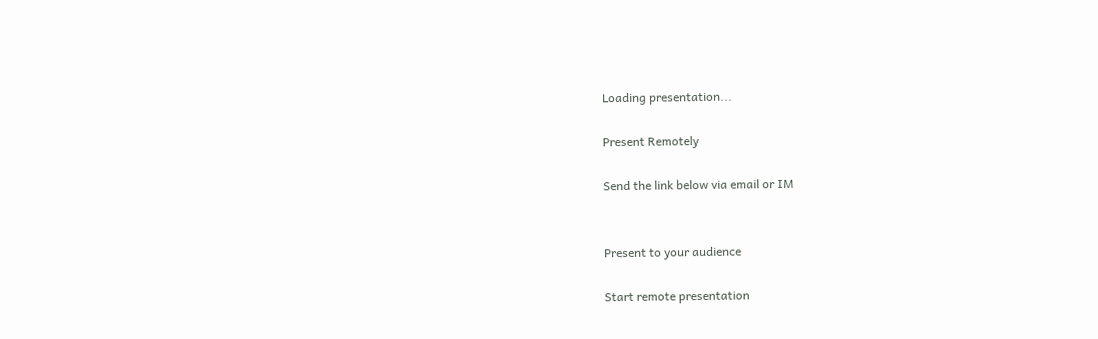Loading presentation...

Present Remotely

Send the link below via email or IM


Present to your audience

Start remote presentation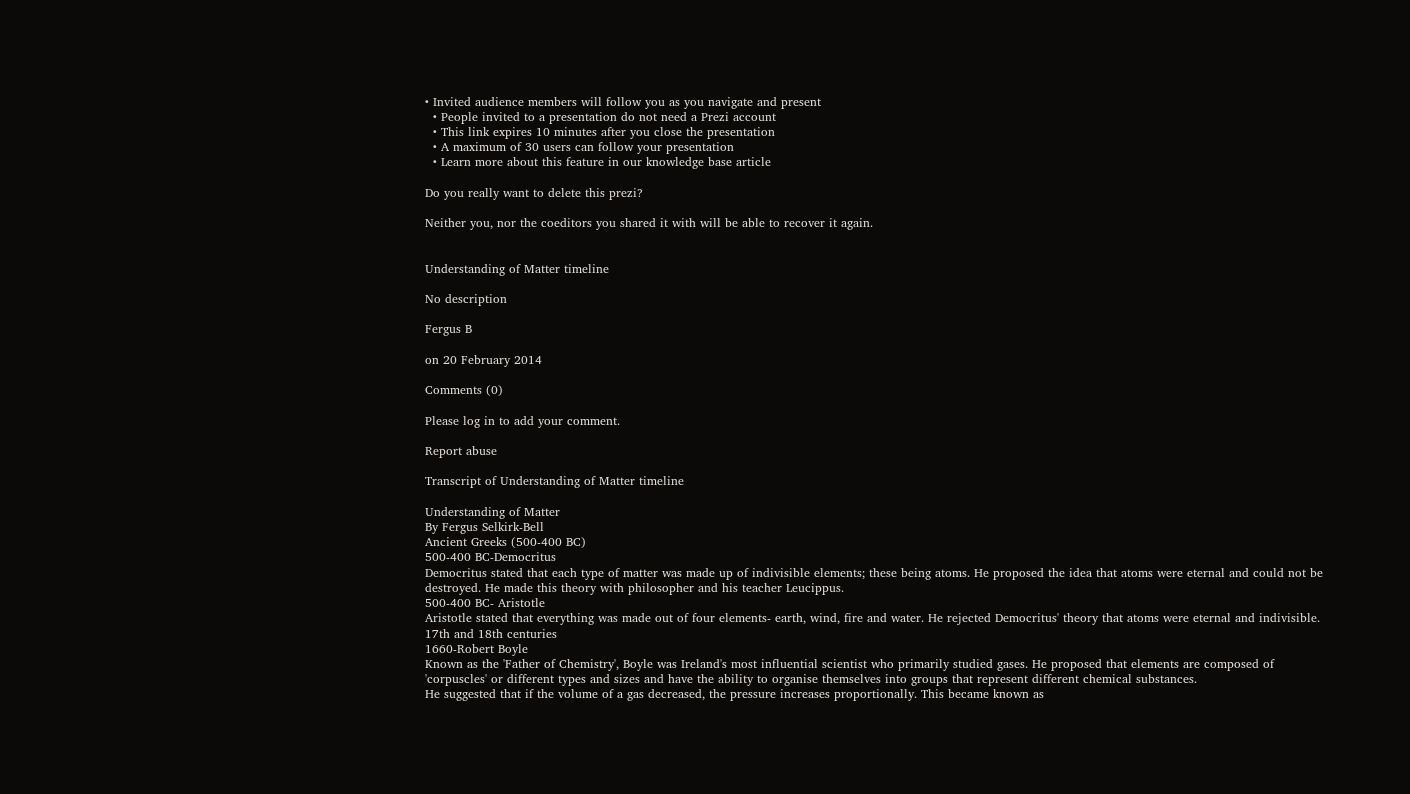• Invited audience members will follow you as you navigate and present
  • People invited to a presentation do not need a Prezi account
  • This link expires 10 minutes after you close the presentation
  • A maximum of 30 users can follow your presentation
  • Learn more about this feature in our knowledge base article

Do you really want to delete this prezi?

Neither you, nor the coeditors you shared it with will be able to recover it again.


Understanding of Matter timeline

No description

Fergus B

on 20 February 2014

Comments (0)

Please log in to add your comment.

Report abuse

Transcript of Understanding of Matter timeline

Understanding of Matter
By Fergus Selkirk-Bell
Ancient Greeks (500-400 BC)
500-400 BC-Democritus
Democritus stated that each type of matter was made up of indivisible elements; these being atoms. He proposed the idea that atoms were eternal and could not be destroyed. He made this theory with philosopher and his teacher Leucippus.
500-400 BC- Aristotle
Aristotle stated that everything was made out of four elements- earth, wind, fire and water. He rejected Democritus' theory that atoms were eternal and indivisible.
17th and 18th centuries
1660-Robert Boyle
Known as the 'Father of Chemistry', Boyle was Ireland's most influential scientist who primarily studied gases. He proposed that elements are composed of 'corpuscles' or different types and sizes and have the ability to organise themselves into groups that represent different chemical substances.
He suggested that if the volume of a gas decreased, the pressure increases proportionally. This became known as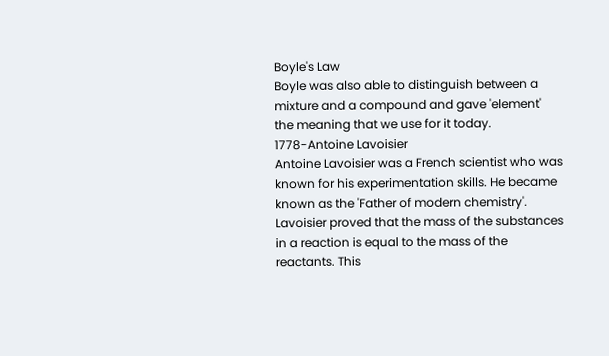Boyle's Law
Boyle was also able to distinguish between a mixture and a compound and gave 'element' the meaning that we use for it today.
1778-Antoine Lavoisier
Antoine Lavoisier was a French scientist who was known for his experimentation skills. He became known as the 'Father of modern chemistry'.
Lavoisier proved that the mass of the substances in a reaction is equal to the mass of the reactants. This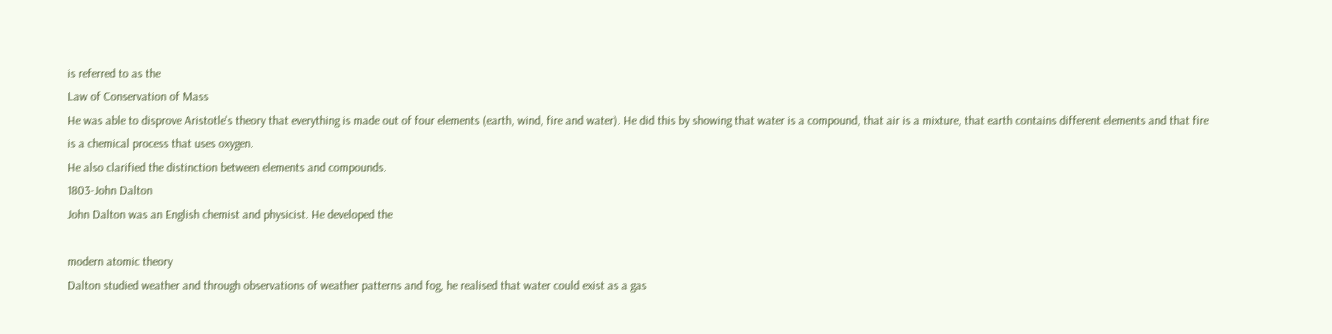is referred to as the
Law of Conservation of Mass
He was able to disprove Aristotle's theory that everything is made out of four elements (earth, wind, fire and water). He did this by showing that water is a compound, that air is a mixture, that earth contains different elements and that fire is a chemical process that uses oxygen.
He also clarified the distinction between elements and compounds.
1803-John Dalton
John Dalton was an English chemist and physicist. He developed the

modern atomic theory
Dalton studied weather and through observations of weather patterns and fog, he realised that water could exist as a gas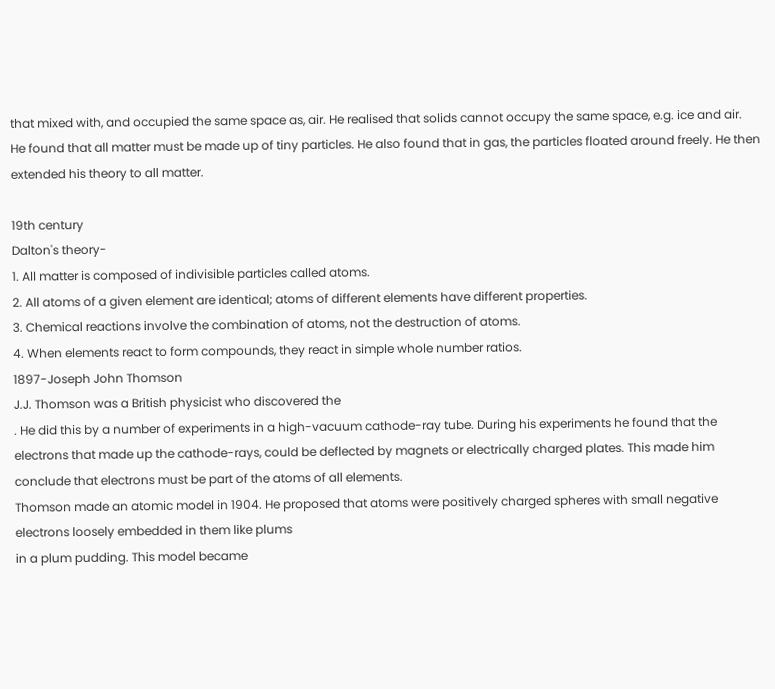that mixed with, and occupied the same space as, air. He realised that solids cannot occupy the same space, e.g. ice and air.
He found that all matter must be made up of tiny particles. He also found that in gas, the particles floated around freely. He then extended his theory to all matter.

19th century
Dalton's theory-
1. All matter is composed of indivisible particles called atoms.
2. All atoms of a given element are identical; atoms of different elements have different properties.
3. Chemical reactions involve the combination of atoms, not the destruction of atoms.
4. When elements react to form compounds, they react in simple whole number ratios.
1897-Joseph John Thomson
J.J. Thomson was a British physicist who discovered the
. He did this by a number of experiments in a high-vacuum cathode-ray tube. During his experiments he found that the electrons that made up the cathode-rays, could be deflected by magnets or electrically charged plates. This made him conclude that electrons must be part of the atoms of all elements.
Thomson made an atomic model in 1904. He proposed that atoms were positively charged spheres with small negative
electrons loosely embedded in them like plums
in a plum pudding. This model became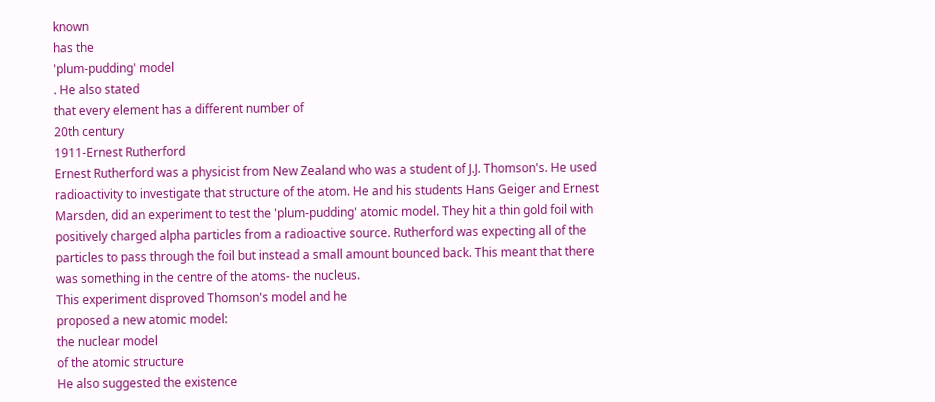known
has the
'plum-pudding' model
. He also stated
that every element has a different number of
20th century
1911-Ernest Rutherford
Ernest Rutherford was a physicist from New Zealand who was a student of J.J. Thomson's. He used radioactivity to investigate that structure of the atom. He and his students Hans Geiger and Ernest Marsden, did an experiment to test the 'plum-pudding' atomic model. They hit a thin gold foil with positively charged alpha particles from a radioactive source. Rutherford was expecting all of the particles to pass through the foil but instead a small amount bounced back. This meant that there was something in the centre of the atoms- the nucleus.
This experiment disproved Thomson's model and he
proposed a new atomic model:
the nuclear model
of the atomic structure
He also suggested the existence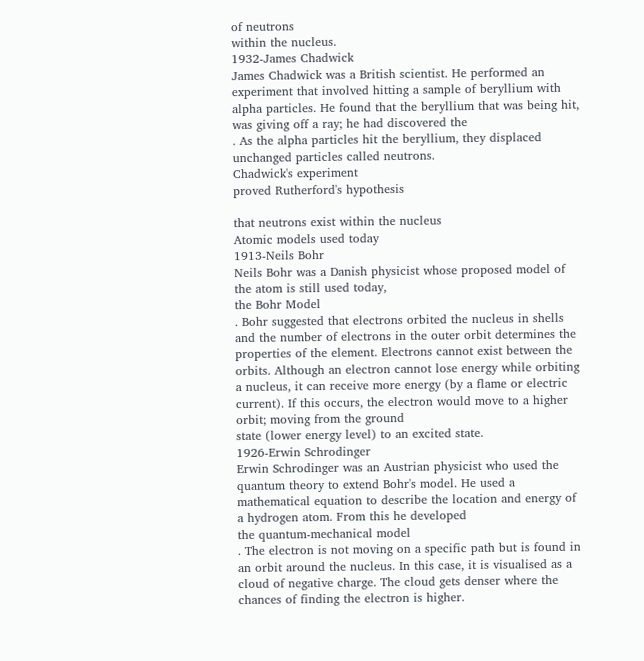of neutrons
within the nucleus.
1932-James Chadwick
James Chadwick was a British scientist. He performed an experiment that involved hitting a sample of beryllium with alpha particles. He found that the beryllium that was being hit, was giving off a ray; he had discovered the
. As the alpha particles hit the beryllium, they displaced unchanged particles called neutrons.
Chadwick's experiment
proved Rutherford's hypothesis

that neutrons exist within the nucleus
Atomic models used today
1913-Neils Bohr
Neils Bohr was a Danish physicist whose proposed model of the atom is still used today,
the Bohr Model
. Bohr suggested that electrons orbited the nucleus in shells and the number of electrons in the outer orbit determines the properties of the element. Electrons cannot exist between the orbits. Although an electron cannot lose energy while orbiting a nucleus, it can receive more energy (by a flame or electric current). If this occurs, the electron would move to a higher orbit; moving from the ground
state (lower energy level) to an excited state.
1926-Erwin Schrodinger
Erwin Schrodinger was an Austrian physicist who used the quantum theory to extend Bohr's model. He used a mathematical equation to describe the location and energy of a hydrogen atom. From this he developed
the quantum-mechanical model
. The electron is not moving on a specific path but is found in an orbit around the nucleus. In this case, it is visualised as a cloud of negative charge. The cloud gets denser where the chances of finding the electron is higher.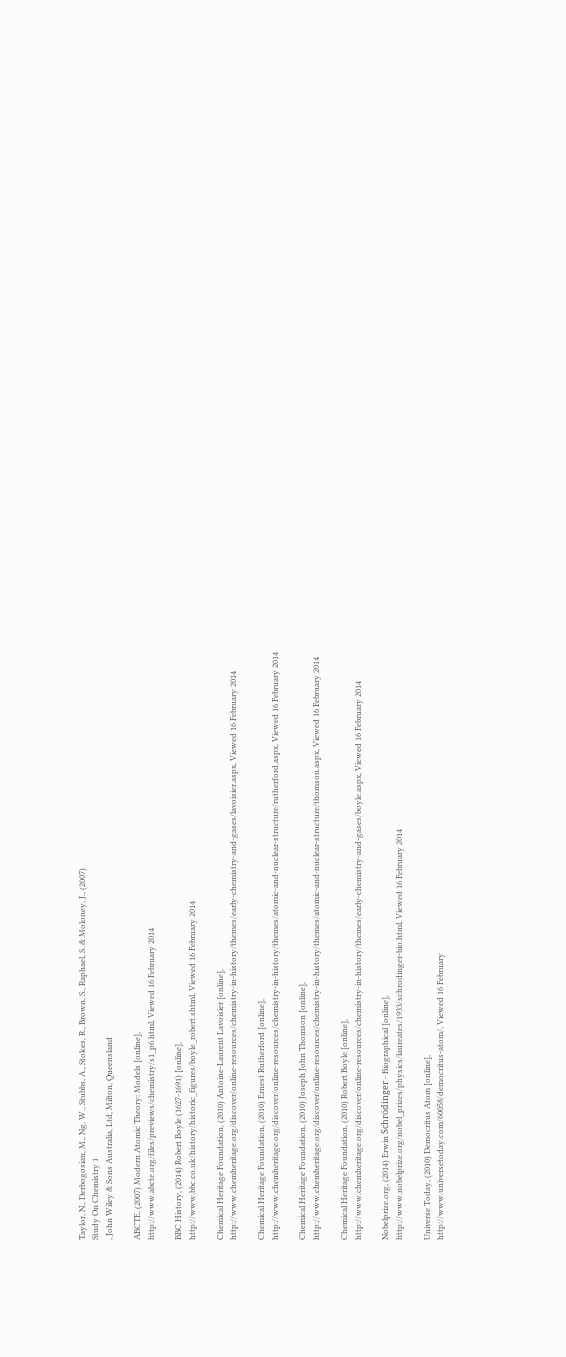Taylor, N., Derbogosian, M., Ng, W., Stubbs, A., Stokes, R., Brown, S., Raphael, S. & Moloney, J., (2007)
Study On Chemistry 1
, John Wiley & Sons Australia, Ltd, Milton, Queensland

ABCTE, (2007) Modern Atomic Theory: Models [online],
http://www.abcte.org/files/previews/chemistry/s1_p6.html, Viewed 16 February 2014

BBC History, (2014) Robert Boyle (1627-1691) [online],
http://www.bbc.co.uk/history/historic_figures/boyle_robert.shtml, Viewed 16 February 2014

Chemical Heritage Foundation, (2010) Antoine-Laurent Lavoisier [online],
http://www.chemheritage.org/discover/online-resources/chemistry-in-history/themes/early-chemistry-and-gases/lavoisier.aspx, Viewed 16 February 2014

Chemical Heritage Foundation, (2010) Ernest Rutherford [online],
http://www.chemheritage.org/discover/online-resources/chemistry-in-history/themes/atomic-and-nuclear-structure/rutherford.aspx, Viewed 16 February 2014

Chemical Heritage Foundation, (2010) Joseph John Thomson [online],
http://www.chemheritage.org/discover/online-resources/chemistry-in-history/themes/atomic-and-nuclear-structure/thomson.aspx, Viewed 16 February 2014

Chemical Heritage Foundation, (2010) Robert Boyle [online],
http://www.chemheritage.org/discover/online-resources/chemistry-in-history/themes/early-chemistry-and-gases/boyle.aspx, Viewed 16 February 2014

Nobelprize.org, (2014) Erwin Schrödinger - Biographical [online],
http://www.nobelprize.org/nobel_prizes/physics/laureates/1933/schrodinger-bio.html, Viewed 16 February 2014

Universe Today, (2010) Democritus Atom [online],
http://www.universetoday.com/60058/democritus-atom/, Viewed 16 February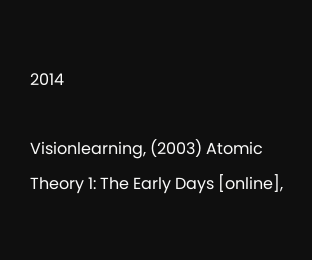2014

Visionlearning, (2003) Atomic Theory 1: The Early Days [online],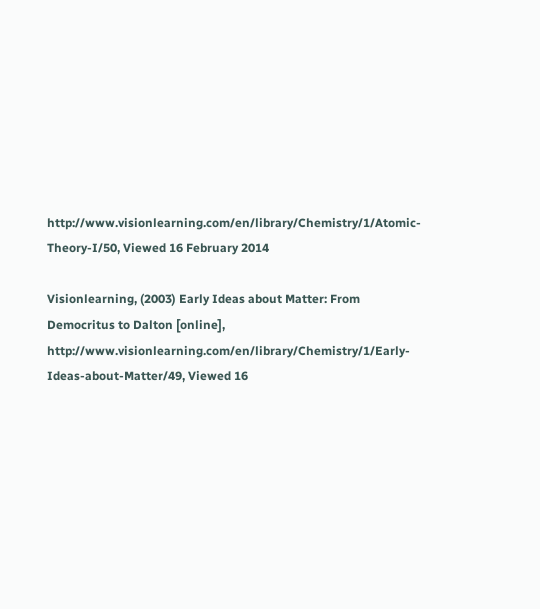http://www.visionlearning.com/en/library/Chemistry/1/Atomic-Theory-I/50, Viewed 16 February 2014

Visionlearning, (2003) Early Ideas about Matter: From Democritus to Dalton [online],
http://www.visionlearning.com/en/library/Chemistry/1/Early-Ideas-about-Matter/49, Viewed 16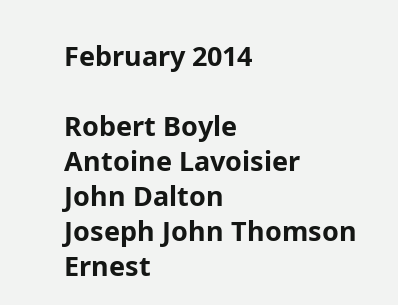February 2014

Robert Boyle
Antoine Lavoisier
John Dalton
Joseph John Thomson
Ernest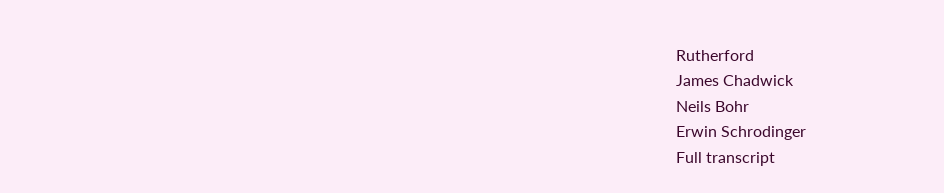Rutherford
James Chadwick
Neils Bohr
Erwin Schrodinger
Full transcript